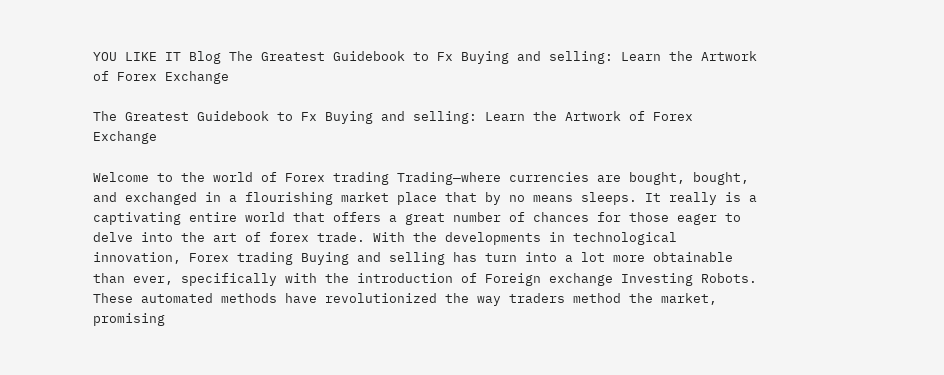YOU LIKE IT Blog The Greatest Guidebook to Fx Buying and selling: Learn the Artwork of Forex Exchange

The Greatest Guidebook to Fx Buying and selling: Learn the Artwork of Forex Exchange

Welcome to the world of Forex trading Trading—where currencies are bought, bought, and exchanged in a flourishing market place that by no means sleeps. It really is a captivating entire world that offers a great number of chances for those eager to delve into the art of forex trade. With the developments in technological innovation, Forex trading Buying and selling has turn into a lot more obtainable than ever, specifically with the introduction of Foreign exchange Investing Robots. These automated methods have revolutionized the way traders method the market, promising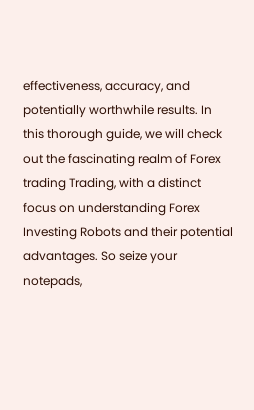effectiveness, accuracy, and potentially worthwhile results. In this thorough guide, we will check out the fascinating realm of Forex trading Trading, with a distinct focus on understanding Forex Investing Robots and their potential advantages. So seize your notepads,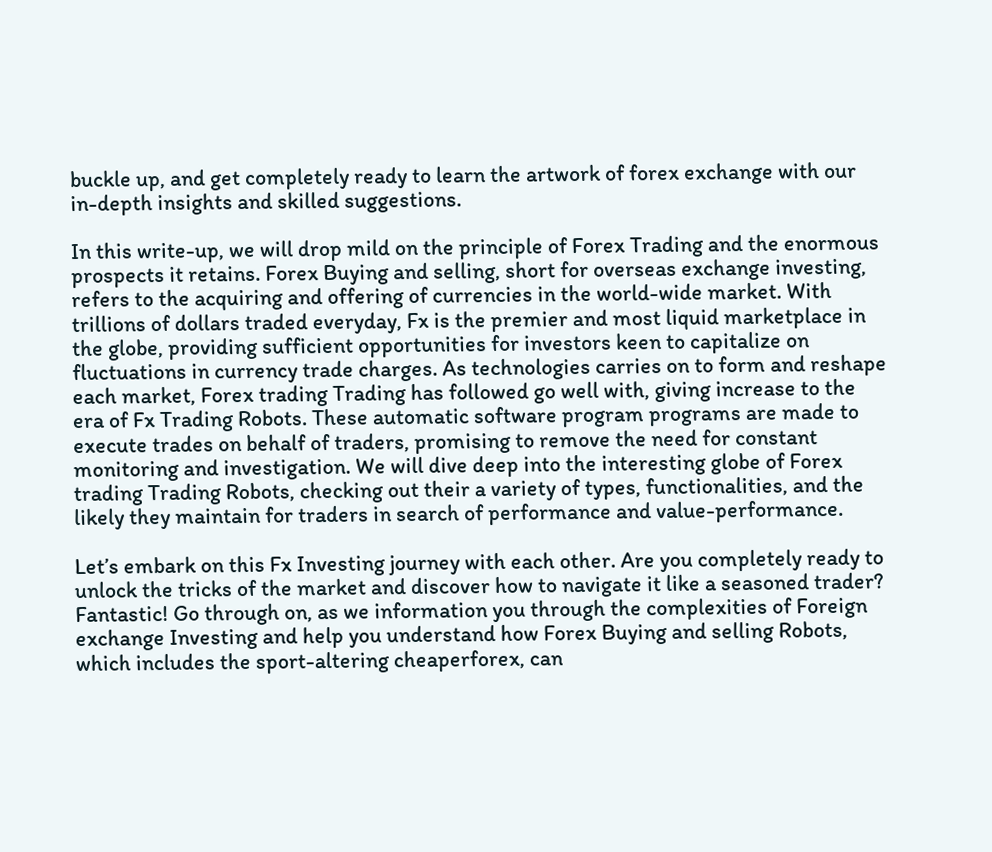buckle up, and get completely ready to learn the artwork of forex exchange with our in-depth insights and skilled suggestions.

In this write-up, we will drop mild on the principle of Forex Trading and the enormous prospects it retains. Forex Buying and selling, short for overseas exchange investing, refers to the acquiring and offering of currencies in the world-wide market. With trillions of dollars traded everyday, Fx is the premier and most liquid marketplace in the globe, providing sufficient opportunities for investors keen to capitalize on fluctuations in currency trade charges. As technologies carries on to form and reshape each market, Forex trading Trading has followed go well with, giving increase to the era of Fx Trading Robots. These automatic software program programs are made to execute trades on behalf of traders, promising to remove the need for constant monitoring and investigation. We will dive deep into the interesting globe of Forex trading Trading Robots, checking out their a variety of types, functionalities, and the likely they maintain for traders in search of performance and value-performance.

Let’s embark on this Fx Investing journey with each other. Are you completely ready to unlock the tricks of the market and discover how to navigate it like a seasoned trader? Fantastic! Go through on, as we information you through the complexities of Foreign exchange Investing and help you understand how Forex Buying and selling Robots, which includes the sport-altering cheaperforex, can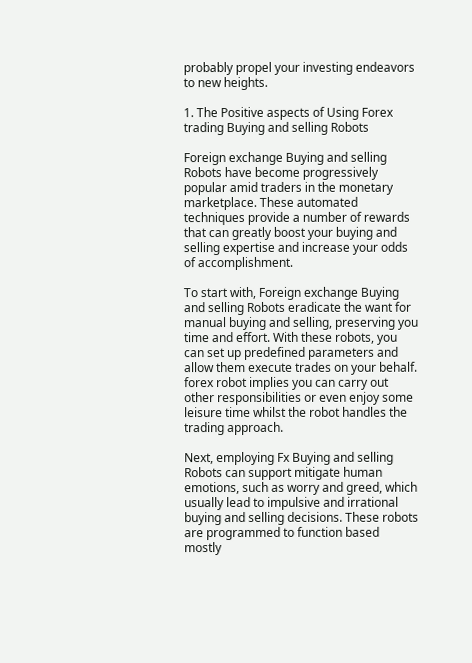probably propel your investing endeavors to new heights.

1. The Positive aspects of Using Forex trading Buying and selling Robots

Foreign exchange Buying and selling Robots have become progressively popular amid traders in the monetary marketplace. These automated techniques provide a number of rewards that can greatly boost your buying and selling expertise and increase your odds of accomplishment.

To start with, Foreign exchange Buying and selling Robots eradicate the want for manual buying and selling, preserving you time and effort. With these robots, you can set up predefined parameters and allow them execute trades on your behalf. forex robot implies you can carry out other responsibilities or even enjoy some leisure time whilst the robot handles the trading approach.

Next, employing Fx Buying and selling Robots can support mitigate human emotions, such as worry and greed, which usually lead to impulsive and irrational buying and selling decisions. These robots are programmed to function based mostly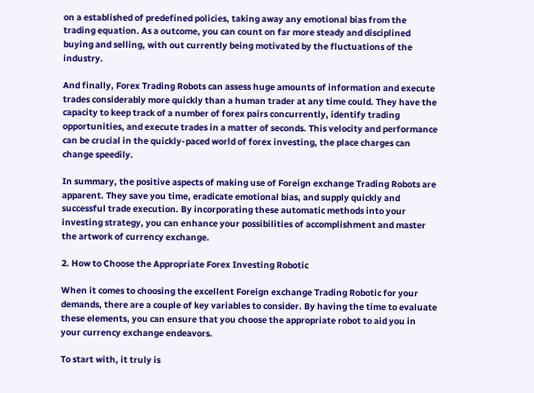on a established of predefined policies, taking away any emotional bias from the trading equation. As a outcome, you can count on far more steady and disciplined buying and selling, with out currently being motivated by the fluctuations of the industry.

And finally, Forex Trading Robots can assess huge amounts of information and execute trades considerably more quickly than a human trader at any time could. They have the capacity to keep track of a number of forex pairs concurrently, identify trading opportunities, and execute trades in a matter of seconds. This velocity and performance can be crucial in the quickly-paced world of forex investing, the place charges can change speedily.

In summary, the positive aspects of making use of Foreign exchange Trading Robots are apparent. They save you time, eradicate emotional bias, and supply quickly and successful trade execution. By incorporating these automatic methods into your investing strategy, you can enhance your possibilities of accomplishment and master the artwork of currency exchange.

2. How to Choose the Appropriate Forex Investing Robotic

When it comes to choosing the excellent Foreign exchange Trading Robotic for your demands, there are a couple of key variables to consider. By having the time to evaluate these elements, you can ensure that you choose the appropriate robot to aid you in your currency exchange endeavors.

To start with, it truly is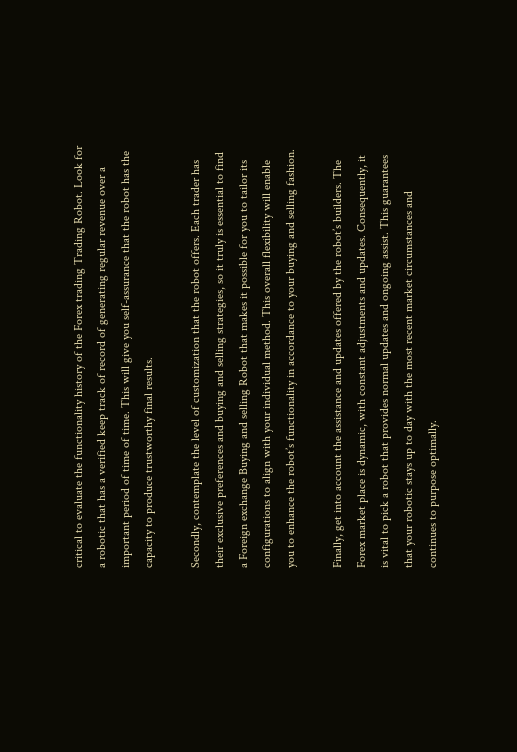critical to evaluate the functionality history of the Forex trading Trading Robot. Look for a robotic that has a verified keep track of record of generating regular revenue over a important period of time of time. This will give you self-assurance that the robot has the capacity to produce trustworthy final results.

Secondly, contemplate the level of customization that the robot offers. Each trader has their exclusive preferences and buying and selling strategies, so it truly is essential to find a Foreign exchange Buying and selling Robot that makes it possible for you to tailor its configurations to align with your individual method. This overall flexibility will enable you to enhance the robot’s functionality in accordance to your buying and selling fashion.

Finally, get into account the assistance and updates offered by the robot’s builders. The Forex market place is dynamic, with constant adjustments and updates. Consequently, it is vital to pick a robot that provides normal updates and ongoing assist. This guarantees that your robotic stays up to day with the most recent market circumstances and continues to purpose optimally.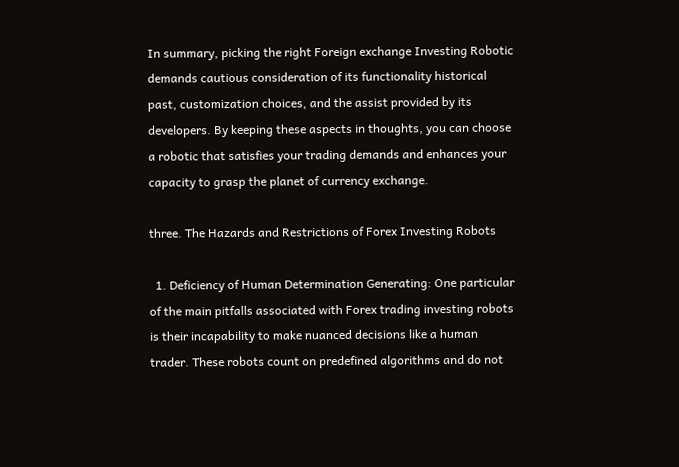In summary, picking the right Foreign exchange Investing Robotic demands cautious consideration of its functionality historical past, customization choices, and the assist provided by its developers. By keeping these aspects in thoughts, you can choose a robotic that satisfies your trading demands and enhances your capacity to grasp the planet of currency exchange.

three. The Hazards and Restrictions of Forex Investing Robots

  1. Deficiency of Human Determination Generating: One particular of the main pitfalls associated with Forex trading investing robots is their incapability to make nuanced decisions like a human trader. These robots count on predefined algorithms and do not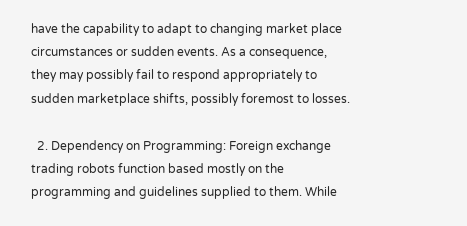have the capability to adapt to changing market place circumstances or sudden events. As a consequence, they may possibly fail to respond appropriately to sudden marketplace shifts, possibly foremost to losses.

  2. Dependency on Programming: Foreign exchange trading robots function based mostly on the programming and guidelines supplied to them. While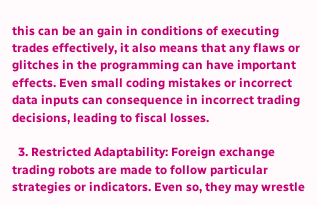this can be an gain in conditions of executing trades effectively, it also means that any flaws or glitches in the programming can have important effects. Even small coding mistakes or incorrect data inputs can consequence in incorrect trading decisions, leading to fiscal losses.

  3. Restricted Adaptability: Foreign exchange trading robots are made to follow particular strategies or indicators. Even so, they may wrestle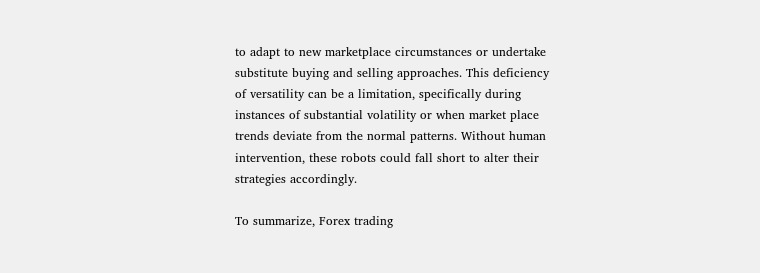to adapt to new marketplace circumstances or undertake substitute buying and selling approaches. This deficiency of versatility can be a limitation, specifically during instances of substantial volatility or when market place trends deviate from the normal patterns. Without human intervention, these robots could fall short to alter their strategies accordingly.

To summarize, Forex trading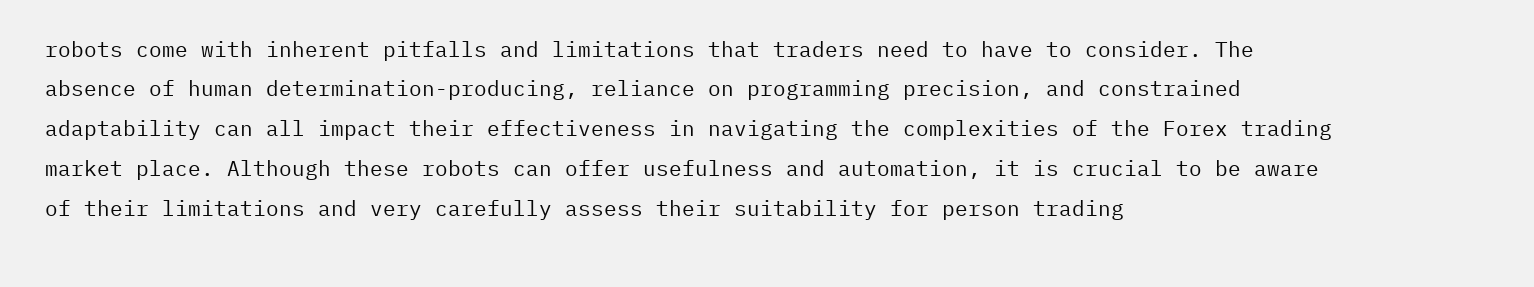robots come with inherent pitfalls and limitations that traders need to have to consider. The absence of human determination-producing, reliance on programming precision, and constrained adaptability can all impact their effectiveness in navigating the complexities of the Forex trading market place. Although these robots can offer usefulness and automation, it is crucial to be aware of their limitations and very carefully assess their suitability for person trading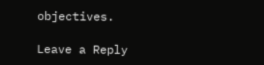objectives.

Leave a Reply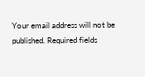Your email address will not be published. Required fields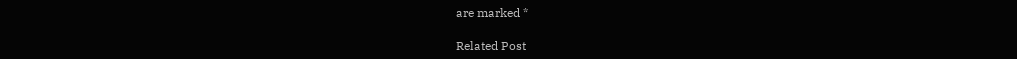are marked *

Related Post